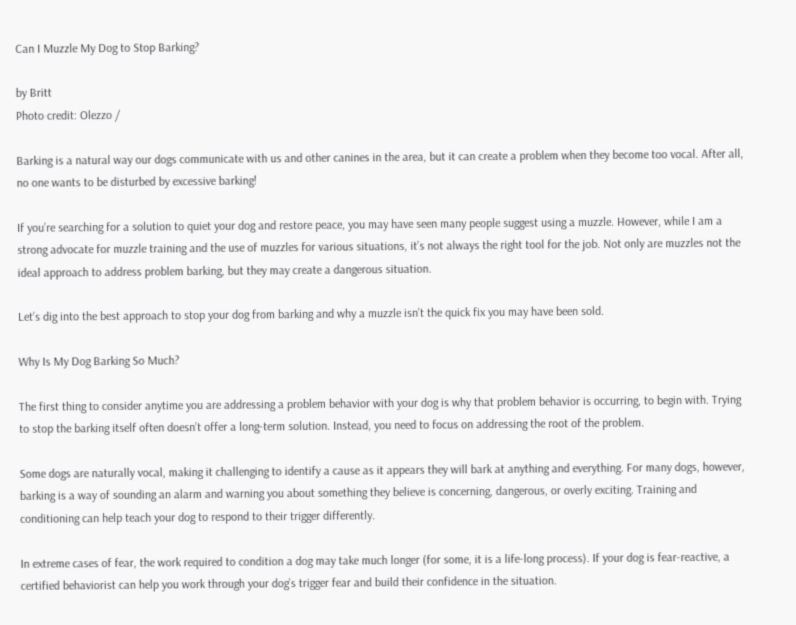Can I Muzzle My Dog to Stop Barking?

by Britt
Photo credit: Olezzo /

Barking is a natural way our dogs communicate with us and other canines in the area, but it can create a problem when they become too vocal. After all, no one wants to be disturbed by excessive barking!

If you’re searching for a solution to quiet your dog and restore peace, you may have seen many people suggest using a muzzle. However, while I am a strong advocate for muzzle training and the use of muzzles for various situations, it’s not always the right tool for the job. Not only are muzzles not the ideal approach to address problem barking, but they may create a dangerous situation.

Let’s dig into the best approach to stop your dog from barking and why a muzzle isn’t the quick fix you may have been sold.

Why Is My Dog Barking So Much?

The first thing to consider anytime you are addressing a problem behavior with your dog is why that problem behavior is occurring, to begin with. Trying to stop the barking itself often doesn’t offer a long-term solution. Instead, you need to focus on addressing the root of the problem.

Some dogs are naturally vocal, making it challenging to identify a cause as it appears they will bark at anything and everything. For many dogs, however, barking is a way of sounding an alarm and warning you about something they believe is concerning, dangerous, or overly exciting. Training and conditioning can help teach your dog to respond to their trigger differently.

In extreme cases of fear, the work required to condition a dog may take much longer (for some, it is a life-long process). If your dog is fear-reactive, a certified behaviorist can help you work through your dog’s trigger fear and build their confidence in the situation.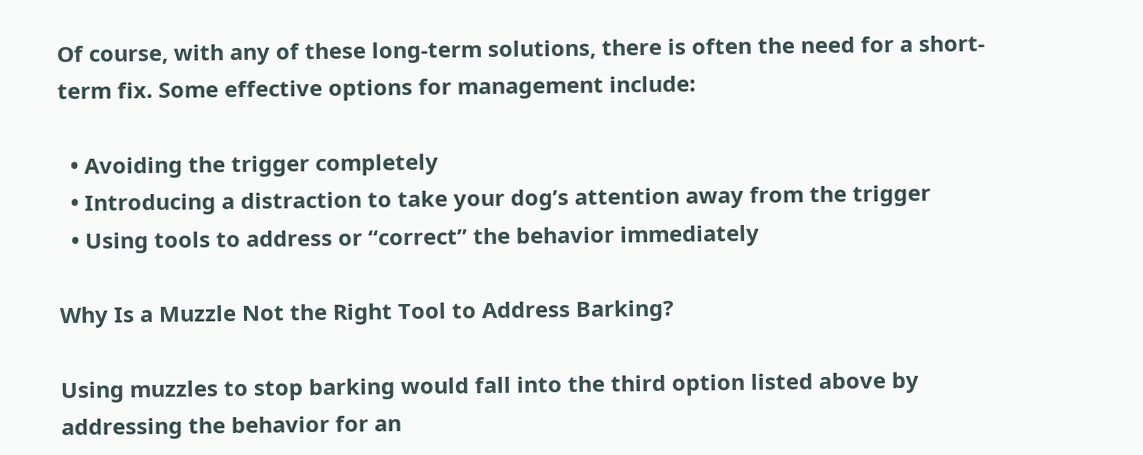Of course, with any of these long-term solutions, there is often the need for a short-term fix. Some effective options for management include:

  • Avoiding the trigger completely
  • Introducing a distraction to take your dog’s attention away from the trigger
  • Using tools to address or “correct” the behavior immediately

Why Is a Muzzle Not the Right Tool to Address Barking?

Using muzzles to stop barking would fall into the third option listed above by addressing the behavior for an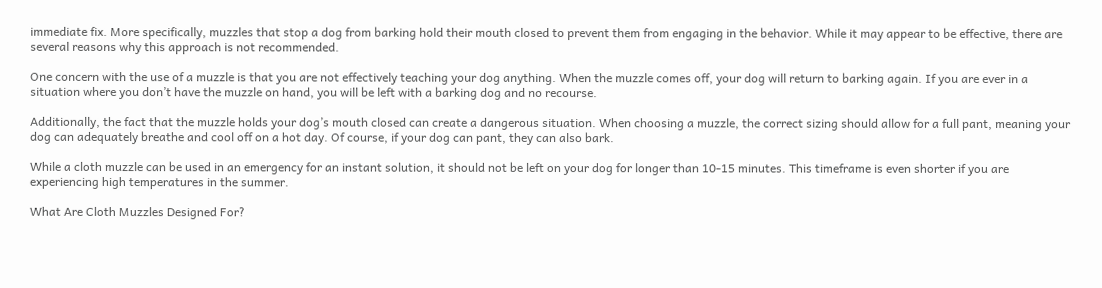immediate fix. More specifically, muzzles that stop a dog from barking hold their mouth closed to prevent them from engaging in the behavior. While it may appear to be effective, there are several reasons why this approach is not recommended.

One concern with the use of a muzzle is that you are not effectively teaching your dog anything. When the muzzle comes off, your dog will return to barking again. If you are ever in a situation where you don’t have the muzzle on hand, you will be left with a barking dog and no recourse.

Additionally, the fact that the muzzle holds your dog’s mouth closed can create a dangerous situation. When choosing a muzzle, the correct sizing should allow for a full pant, meaning your dog can adequately breathe and cool off on a hot day. Of course, if your dog can pant, they can also bark.

While a cloth muzzle can be used in an emergency for an instant solution, it should not be left on your dog for longer than 10-15 minutes. This timeframe is even shorter if you are experiencing high temperatures in the summer.

What Are Cloth Muzzles Designed For?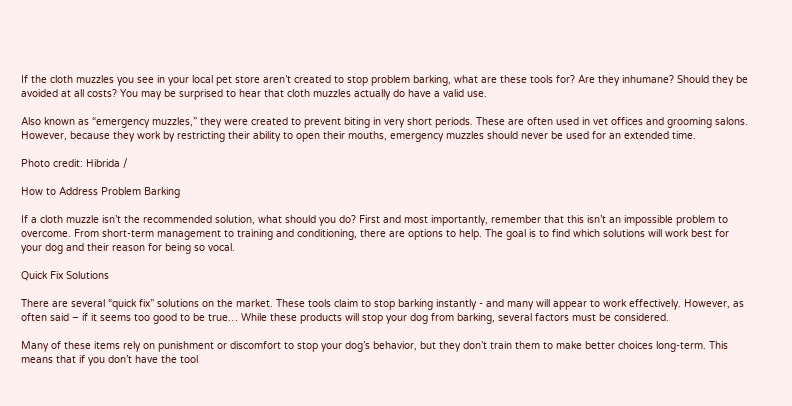If the cloth muzzles you see in your local pet store aren’t created to stop problem barking, what are these tools for? Are they inhumane? Should they be avoided at all costs? You may be surprised to hear that cloth muzzles actually do have a valid use.

Also known as “emergency muzzles,” they were created to prevent biting in very short periods. These are often used in vet offices and grooming salons. However, because they work by restricting their ability to open their mouths, emergency muzzles should never be used for an extended time.

Photo credit: Hibrida /

How to Address Problem Barking

If a cloth muzzle isn’t the recommended solution, what should you do? First and most importantly, remember that this isn’t an impossible problem to overcome. From short-term management to training and conditioning, there are options to help. The goal is to find which solutions will work best for your dog and their reason for being so vocal.

Quick Fix Solutions

There are several “quick fix” solutions on the market. These tools claim to stop barking instantly - and many will appear to work effectively. However, as often said – if it seems too good to be true… While these products will stop your dog from barking, several factors must be considered.

Many of these items rely on punishment or discomfort to stop your dog’s behavior, but they don’t train them to make better choices long-term. This means that if you don’t have the tool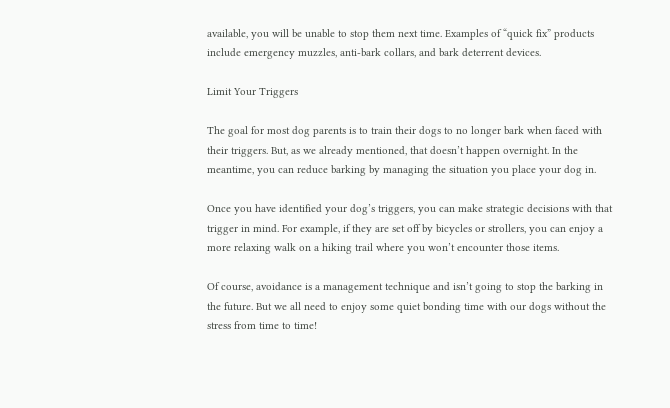available, you will be unable to stop them next time. Examples of “quick fix” products include emergency muzzles, anti-bark collars, and bark deterrent devices.

Limit Your Triggers

The goal for most dog parents is to train their dogs to no longer bark when faced with their triggers. But, as we already mentioned, that doesn’t happen overnight. In the meantime, you can reduce barking by managing the situation you place your dog in.

Once you have identified your dog’s triggers, you can make strategic decisions with that trigger in mind. For example, if they are set off by bicycles or strollers, you can enjoy a more relaxing walk on a hiking trail where you won’t encounter those items.

Of course, avoidance is a management technique and isn’t going to stop the barking in the future. But we all need to enjoy some quiet bonding time with our dogs without the stress from time to time!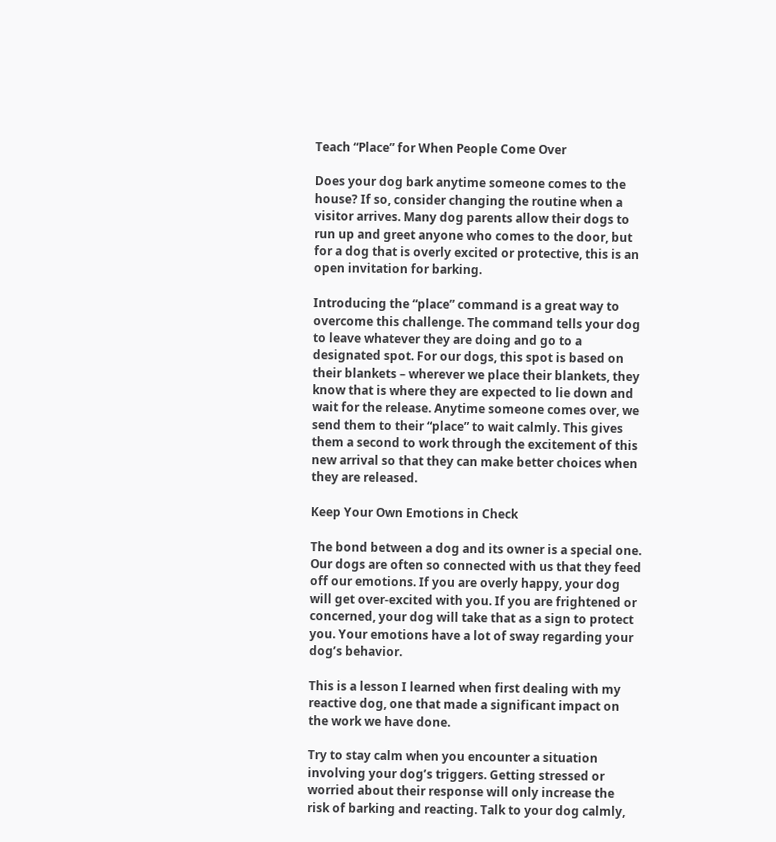Teach “Place” for When People Come Over

Does your dog bark anytime someone comes to the house? If so, consider changing the routine when a visitor arrives. Many dog parents allow their dogs to run up and greet anyone who comes to the door, but for a dog that is overly excited or protective, this is an open invitation for barking.

Introducing the “place” command is a great way to overcome this challenge. The command tells your dog to leave whatever they are doing and go to a designated spot. For our dogs, this spot is based on their blankets – wherever we place their blankets, they know that is where they are expected to lie down and wait for the release. Anytime someone comes over, we send them to their “place” to wait calmly. This gives them a second to work through the excitement of this new arrival so that they can make better choices when they are released.

Keep Your Own Emotions in Check

The bond between a dog and its owner is a special one. Our dogs are often so connected with us that they feed off our emotions. If you are overly happy, your dog will get over-excited with you. If you are frightened or concerned, your dog will take that as a sign to protect you. Your emotions have a lot of sway regarding your dog’s behavior.

This is a lesson I learned when first dealing with my reactive dog, one that made a significant impact on the work we have done.

Try to stay calm when you encounter a situation involving your dog’s triggers. Getting stressed or worried about their response will only increase the risk of barking and reacting. Talk to your dog calmly,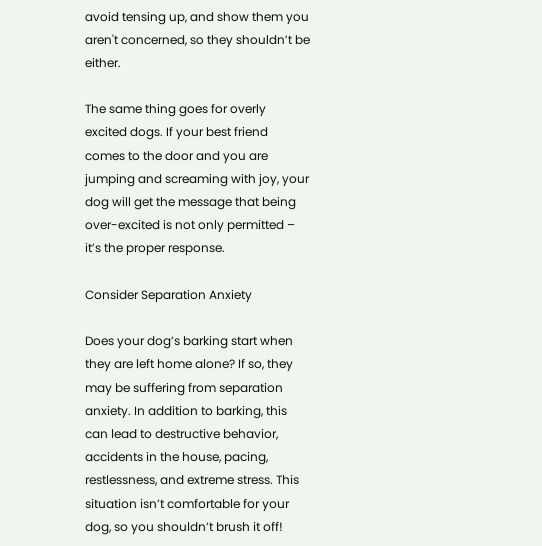avoid tensing up, and show them you aren't concerned, so they shouldn’t be either.

The same thing goes for overly excited dogs. If your best friend comes to the door and you are jumping and screaming with joy, your dog will get the message that being over-excited is not only permitted – it’s the proper response.

Consider Separation Anxiety

Does your dog’s barking start when they are left home alone? If so, they may be suffering from separation anxiety. In addition to barking, this can lead to destructive behavior, accidents in the house, pacing, restlessness, and extreme stress. This situation isn’t comfortable for your dog, so you shouldn’t brush it off!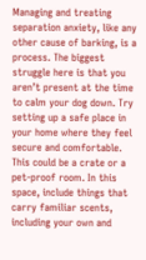Managing and treating separation anxiety, like any other cause of barking, is a process. The biggest struggle here is that you aren’t present at the time to calm your dog down. Try setting up a safe place in your home where they feel secure and comfortable. This could be a crate or a pet-proof room. In this space, include things that carry familiar scents, including your own and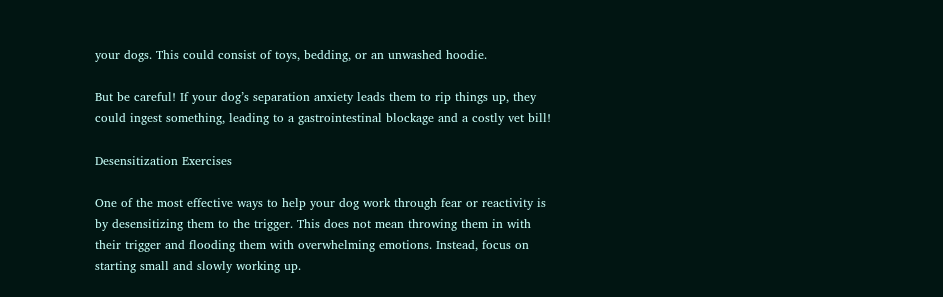your dogs. This could consist of toys, bedding, or an unwashed hoodie.

But be careful! If your dog’s separation anxiety leads them to rip things up, they could ingest something, leading to a gastrointestinal blockage and a costly vet bill!

Desensitization Exercises

One of the most effective ways to help your dog work through fear or reactivity is by desensitizing them to the trigger. This does not mean throwing them in with their trigger and flooding them with overwhelming emotions. Instead, focus on starting small and slowly working up.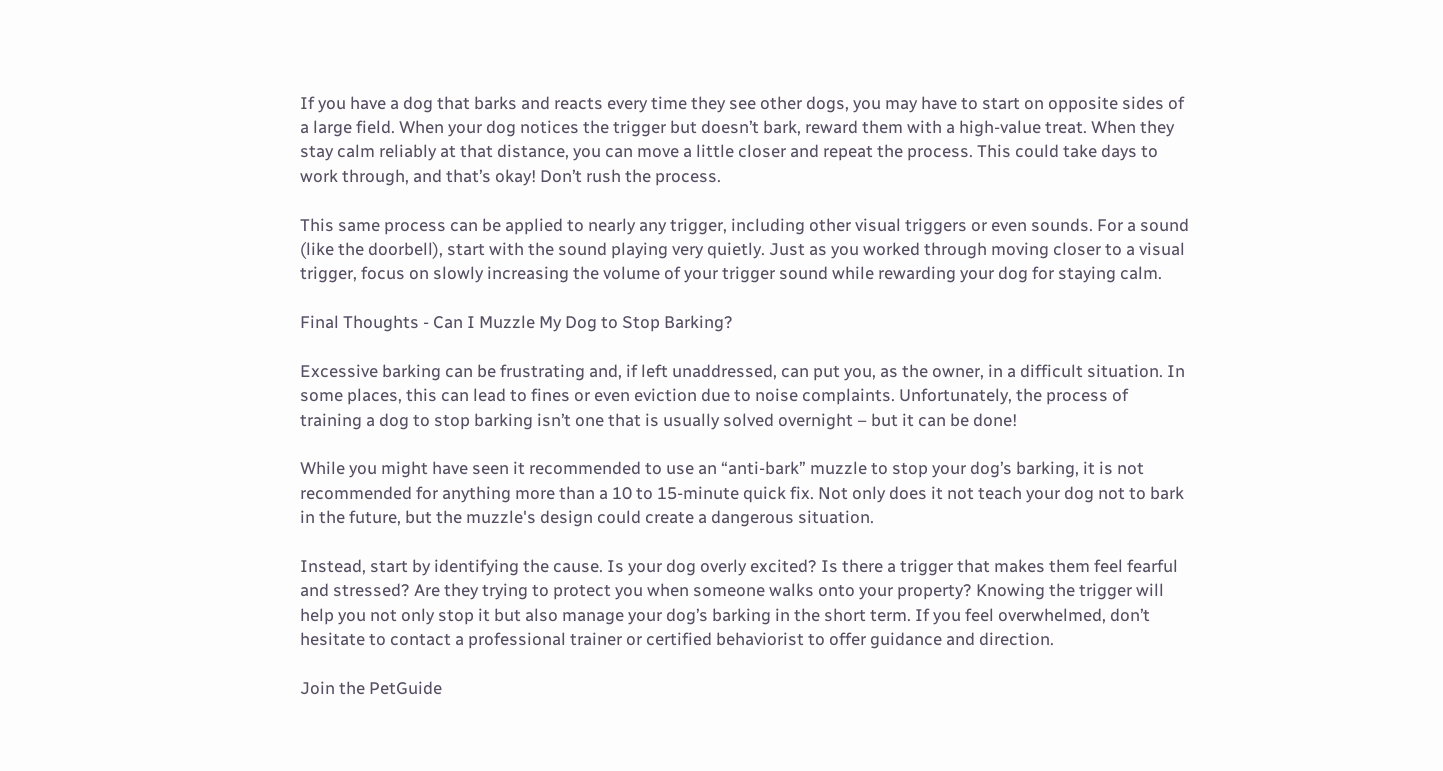If you have a dog that barks and reacts every time they see other dogs, you may have to start on opposite sides of a large field. When your dog notices the trigger but doesn’t bark, reward them with a high-value treat. When they stay calm reliably at that distance, you can move a little closer and repeat the process. This could take days to work through, and that’s okay! Don’t rush the process.

This same process can be applied to nearly any trigger, including other visual triggers or even sounds. For a sound (like the doorbell), start with the sound playing very quietly. Just as you worked through moving closer to a visual trigger, focus on slowly increasing the volume of your trigger sound while rewarding your dog for staying calm.

Final Thoughts - Can I Muzzle My Dog to Stop Barking?

Excessive barking can be frustrating and, if left unaddressed, can put you, as the owner, in a difficult situation. In some places, this can lead to fines or even eviction due to noise complaints. Unfortunately, the process of training a dog to stop barking isn’t one that is usually solved overnight – but it can be done!

While you might have seen it recommended to use an “anti-bark” muzzle to stop your dog’s barking, it is not recommended for anything more than a 10 to 15-minute quick fix. Not only does it not teach your dog not to bark in the future, but the muzzle's design could create a dangerous situation.

Instead, start by identifying the cause. Is your dog overly excited? Is there a trigger that makes them feel fearful and stressed? Are they trying to protect you when someone walks onto your property? Knowing the trigger will help you not only stop it but also manage your dog’s barking in the short term. If you feel overwhelmed, don’t hesitate to contact a professional trainer or certified behaviorist to offer guidance and direction.

Join the PetGuide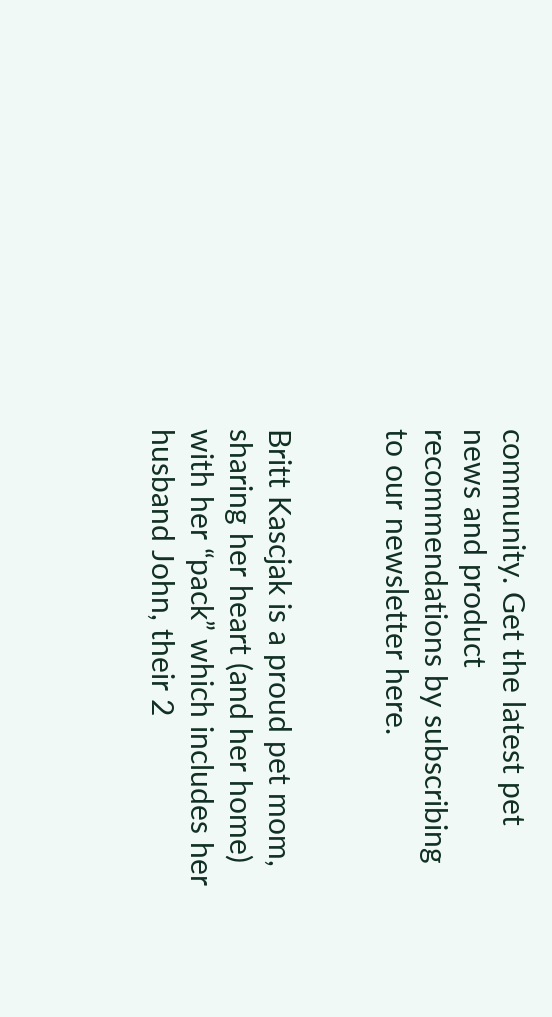community. Get the latest pet news and product recommendations by subscribing to our newsletter here.


Britt Kascjak is a proud pet mom, sharing her heart (and her home) with her “pack” which includes her husband John, their 2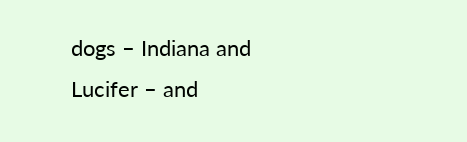dogs – Indiana and Lucifer – and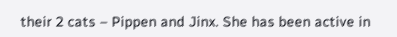their 2 cats – Pippen and Jinx. She has been active in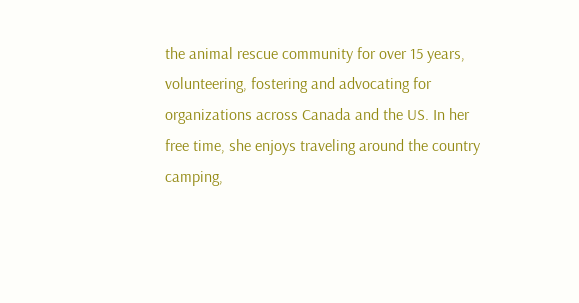the animal rescue community for over 15 years, volunteering, fostering and advocating for organizations across Canada and the US. In her free time, she enjoys traveling around the country camping,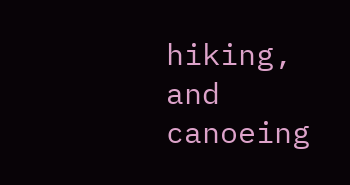hiking, and canoeing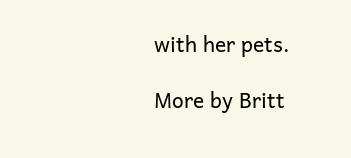with her pets.

More by Britt